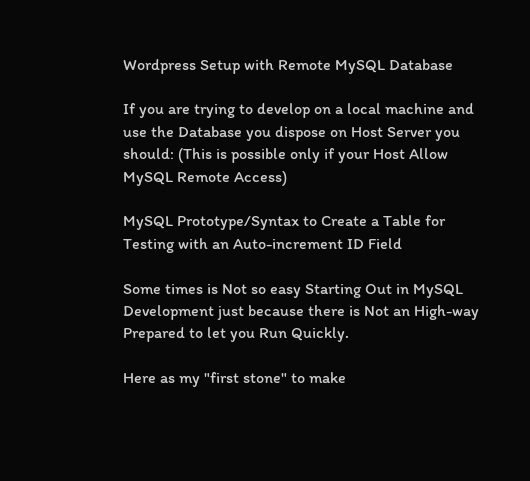Wordpress Setup with Remote MySQL Database

If you are trying to develop on a local machine and use the Database you dispose on Host Server you should: (This is possible only if your Host Allow MySQL Remote Access)

MySQL Prototype/Syntax to Create a Table for Testing with an Auto-increment ID Field

Some times is Not so easy Starting Out in MySQL Development just because there is Not an High-way Prepared to let you Run Quickly.

Here as my "first stone" to make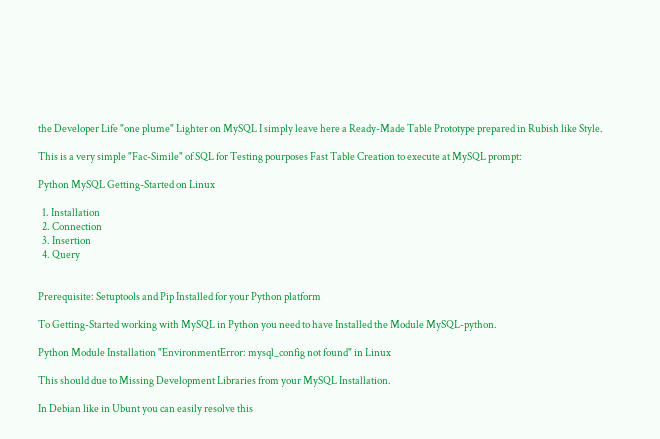the Developer Life "one plume" Lighter on MySQL I simply leave here a Ready-Made Table Prototype prepared in Rubish like Style.

This is a very simple "Fac-Simile" of SQL for Testing pourposes Fast Table Creation to execute at MySQL prompt:

Python MySQL Getting-Started on Linux

  1. Installation
  2. Connection
  3. Insertion
  4. Query


Prerequisite: Setuptools and Pip Installed for your Python platform

To Getting-Started working with MySQL in Python you need to have Installed the Module MySQL-python.

Python Module Installation "EnvironmentError: mysql_config not found" in Linux

This should due to Missing Development Libraries from your MySQL Installation.

In Debian like in Ubunt you can easily resolve this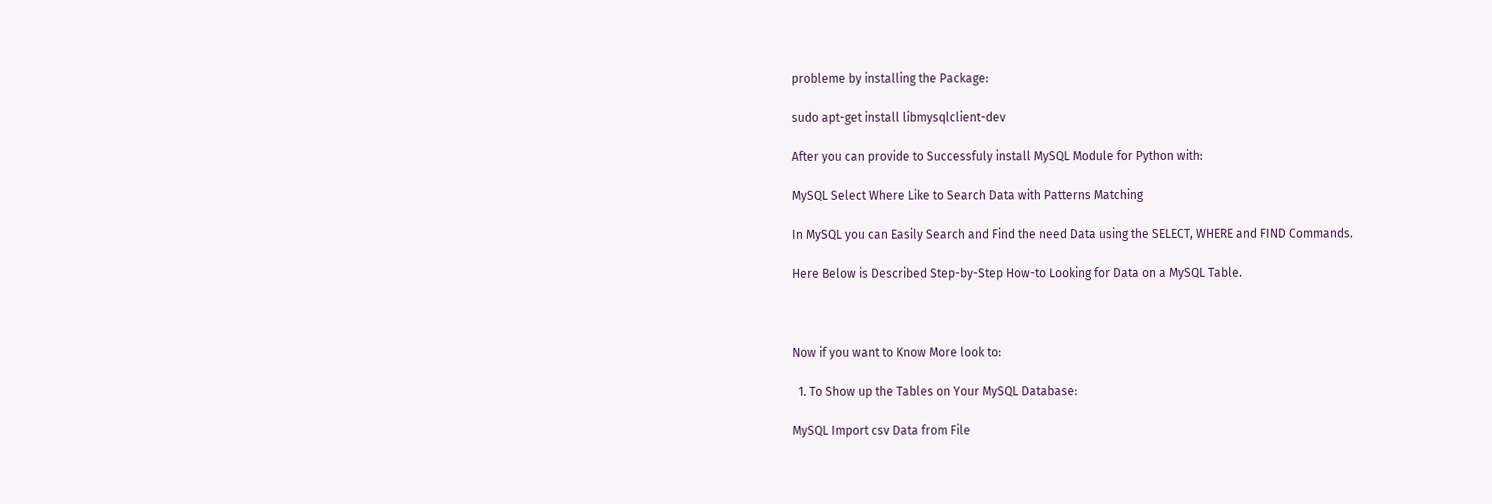probleme by installing the Package:

sudo apt-get install libmysqlclient-dev

After you can provide to Successfuly install MySQL Module for Python with:

MySQL Select Where Like to Search Data with Patterns Matching

In MySQL you can Easily Search and Find the need Data using the SELECT, WHERE and FIND Commands.

Here Below is Described Step-by-Step How-to Looking for Data on a MySQL Table.



Now if you want to Know More look to:

  1. To Show up the Tables on Your MySQL Database:

MySQL Import csv Data from File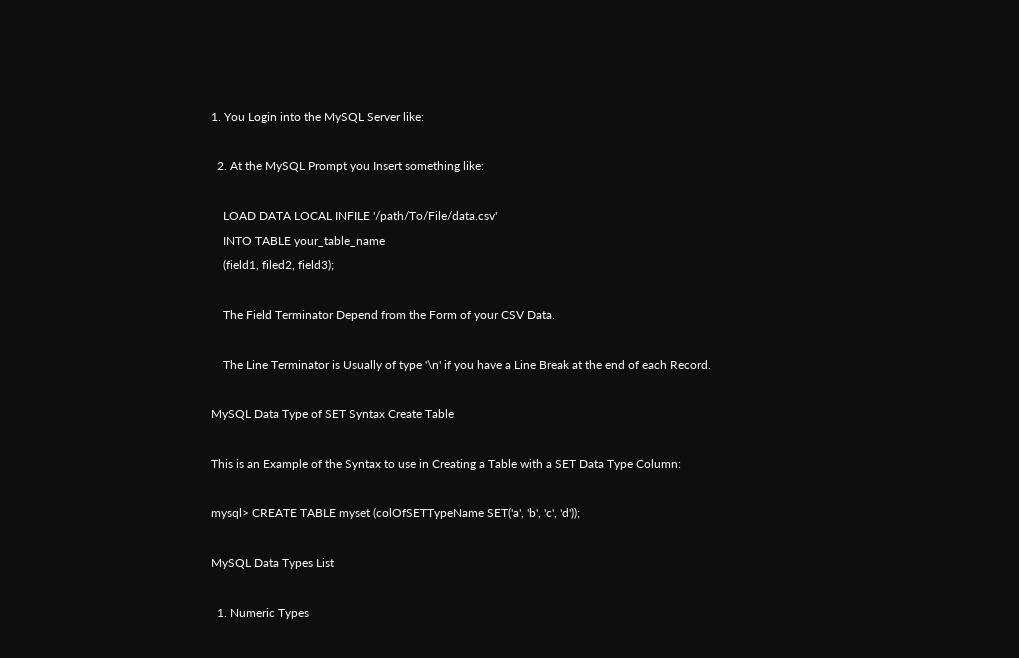1. You Login into the MySQL Server like:

  2. At the MySQL Prompt you Insert something like:

    LOAD DATA LOCAL INFILE '/path/To/File/data.csv'
    INTO TABLE your_table_name
    (field1, filed2, field3);

    The Field Terminator Depend from the Form of your CSV Data.

    The Line Terminator is Usually of type '\n' if you have a Line Break at the end of each Record.

MySQL Data Type of SET Syntax Create Table

This is an Example of the Syntax to use in Creating a Table with a SET Data Type Column:

mysql> CREATE TABLE myset (colOfSETTypeName SET('a', 'b', 'c', 'd'));

MySQL Data Types List

  1. Numeric Types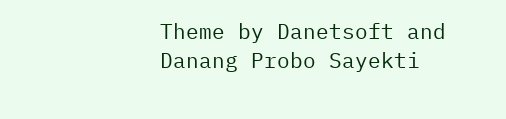Theme by Danetsoft and Danang Probo Sayekti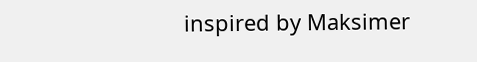inspired by Maksimer